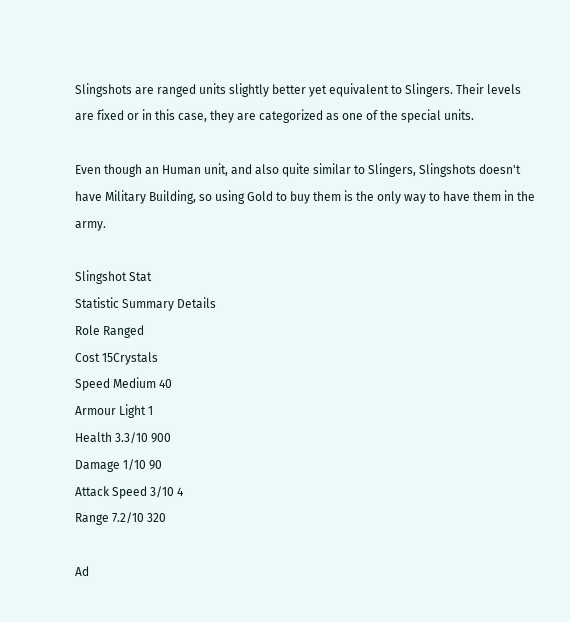Slingshots are ranged units slightly better yet equivalent to Slingers. Their levels are fixed or in this case, they are categorized as one of the special units.

Even though an Human unit, and also quite similar to Slingers, Slingshots doesn't have Military Building, so using Gold to buy them is the only way to have them in the army.

Slingshot Stat
Statistic Summary Details
Role Ranged
Cost 15Crystals
Speed Medium 40
Armour Light 1
Health 3.3/10 900
Damage 1/10 90
Attack Speed 3/10 4
Range 7.2/10 320

Ad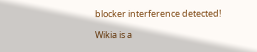blocker interference detected!

Wikia is a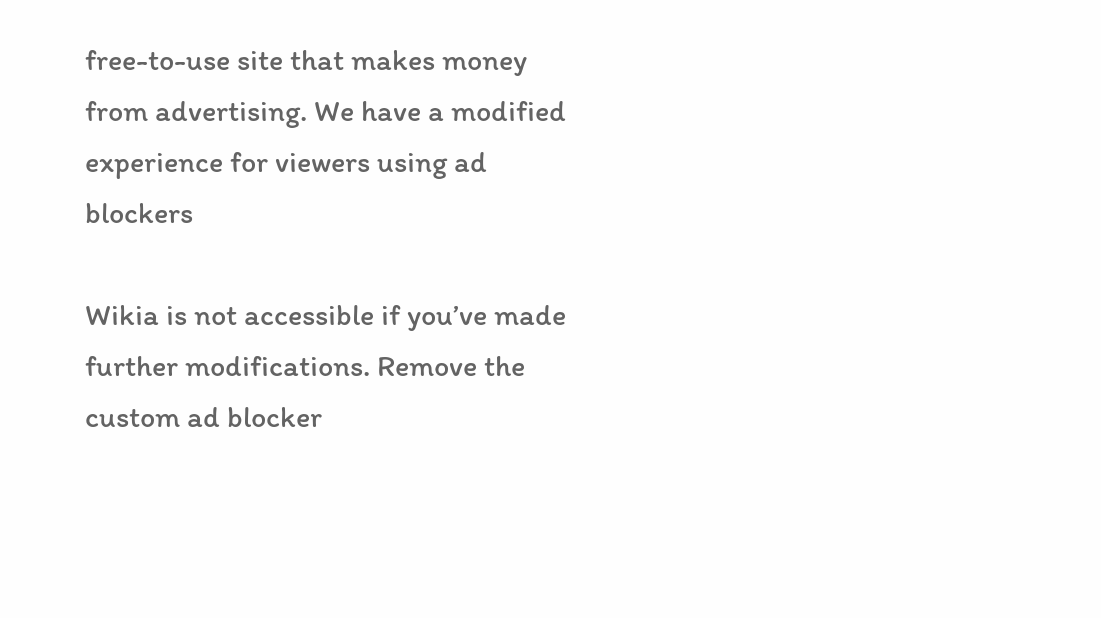free-to-use site that makes money from advertising. We have a modified experience for viewers using ad blockers

Wikia is not accessible if you’ve made further modifications. Remove the custom ad blocker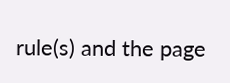rule(s) and the page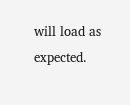will load as expected.